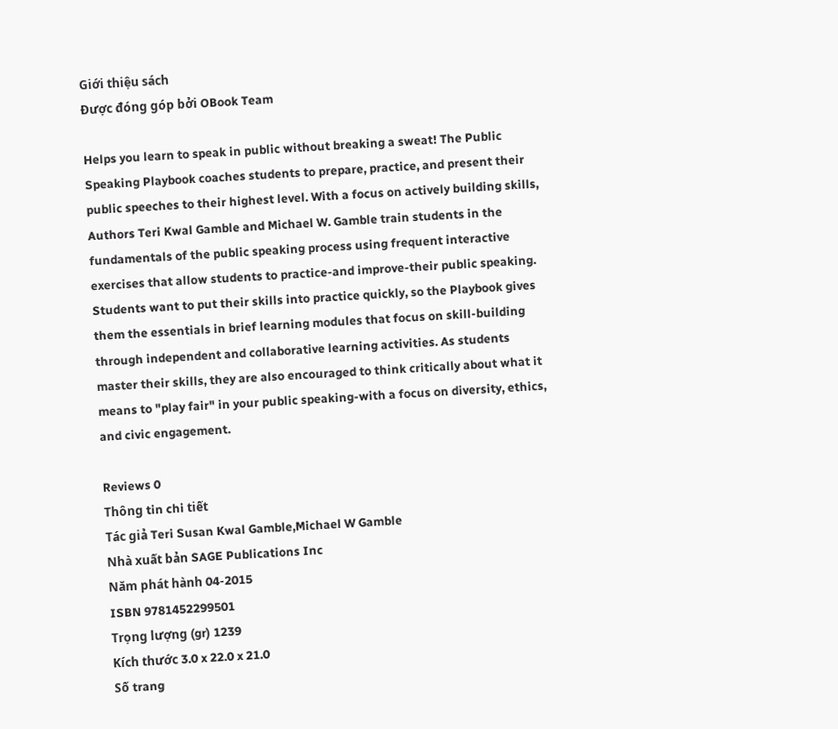Giới thiệu sách
Được đóng góp bởi OBook Team

Helps you learn to speak in public without breaking a sweat! The Public Speaking Playbook coaches students to prepare, practice, and present their public speeches to their highest level. With a focus on actively building skills, Authors Teri Kwal Gamble and Michael W. Gamble train students in the fundamentals of the public speaking process using frequent interactive exercises that allow students to practice-and improve-their public speaking. Students want to put their skills into practice quickly, so the Playbook gives them the essentials in brief learning modules that focus on skill-building through independent and collaborative learning activities. As students master their skills, they are also encouraged to think critically about what it means to "play fair" in your public speaking-with a focus on diversity, ethics, and civic engagement.

Reviews 0
Thông tin chi tiết
Tác giả Teri Susan Kwal Gamble,Michael W Gamble
Nhà xuất bản SAGE Publications Inc
Năm phát hành 04-2015
ISBN 9781452299501
Trọng lượng (gr) 1239
Kích thước 3.0 x 22.0 x 21.0
Số trang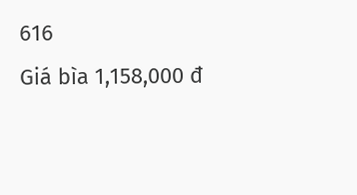616
Giá bìa 1,158,000 đ